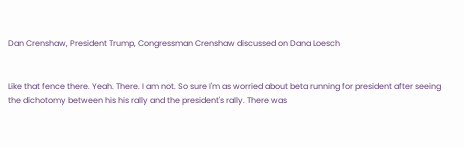Dan Crenshaw, President Trump, Congressman Crenshaw discussed on Dana Loesch


Like that fence there. Yeah. There. I am not. So sure I'm as worried about beta running for president after seeing the dichotomy between his his rally and the president's rally. There was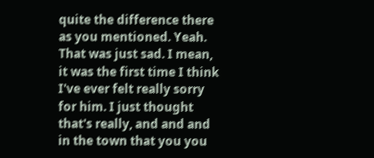quite the difference there as you mentioned. Yeah. That was just sad. I mean, it was the first time I think I've ever felt really sorry for him. I just thought that's really, and and and in the town that you you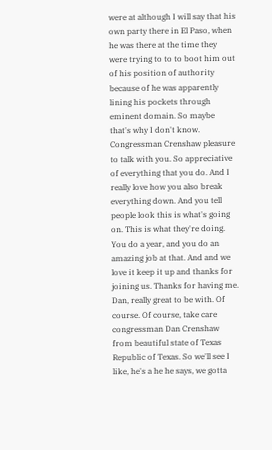were at although I will say that his own party there in El Paso, when he was there at the time they were trying to to to boot him out of his position of authority because of he was apparently lining his pockets through eminent domain. So maybe that's why I don't know. Congressman Crenshaw pleasure to talk with you. So appreciative of everything that you do. And I really love how you also break everything down. And you tell people look this is what's going on. This is what they're doing. You do a year, and you do an amazing job at that. And and we love it keep it up and thanks for joining us. Thanks for having me. Dan, really great to be with. Of course. Of course, take care congressman Dan Crenshaw from beautiful state of Texas Republic of Texas. So we'll see I like, he's a he he says, we gotta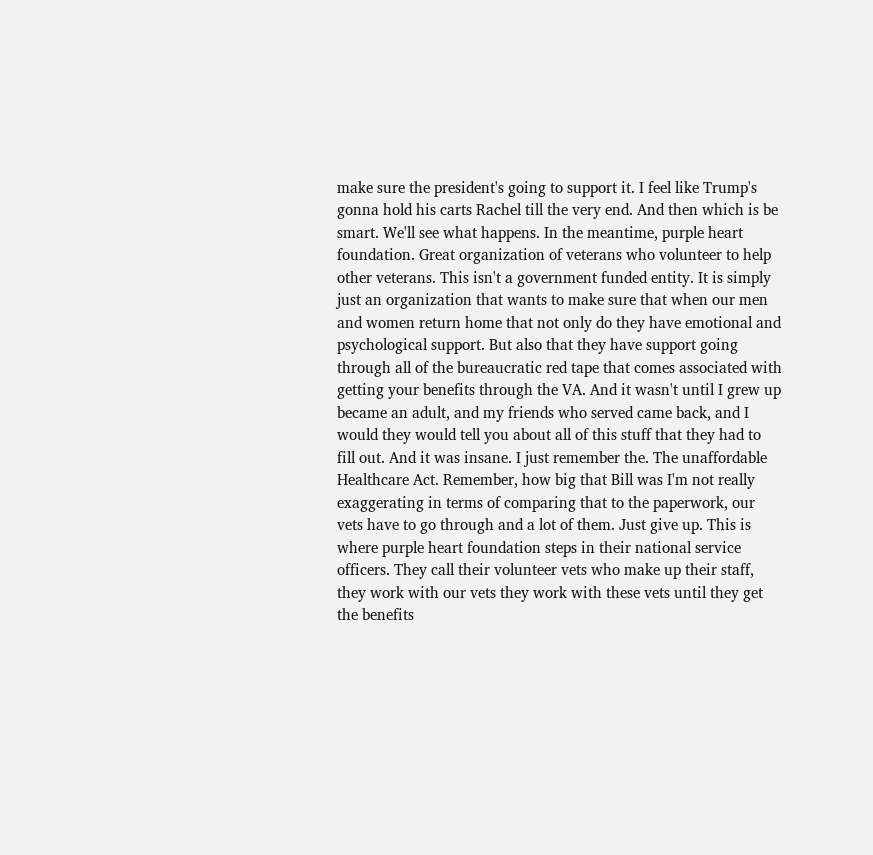make sure the president's going to support it. I feel like Trump's gonna hold his carts Rachel till the very end. And then which is be smart. We'll see what happens. In the meantime, purple heart foundation. Great organization of veterans who volunteer to help other veterans. This isn't a government funded entity. It is simply just an organization that wants to make sure that when our men and women return home that not only do they have emotional and psychological support. But also that they have support going through all of the bureaucratic red tape that comes associated with getting your benefits through the VA. And it wasn't until I grew up became an adult, and my friends who served came back, and I would they would tell you about all of this stuff that they had to fill out. And it was insane. I just remember the. The unaffordable Healthcare Act. Remember, how big that Bill was I'm not really exaggerating in terms of comparing that to the paperwork, our vets have to go through and a lot of them. Just give up. This is where purple heart foundation steps in their national service officers. They call their volunteer vets who make up their staff, they work with our vets they work with these vets until they get the benefits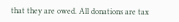that they are owed. All donations are tax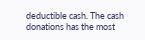deductible cash. The cash donations has the most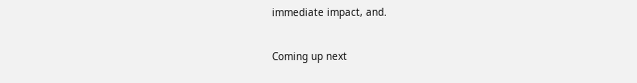immediate impact, and.

Coming up next